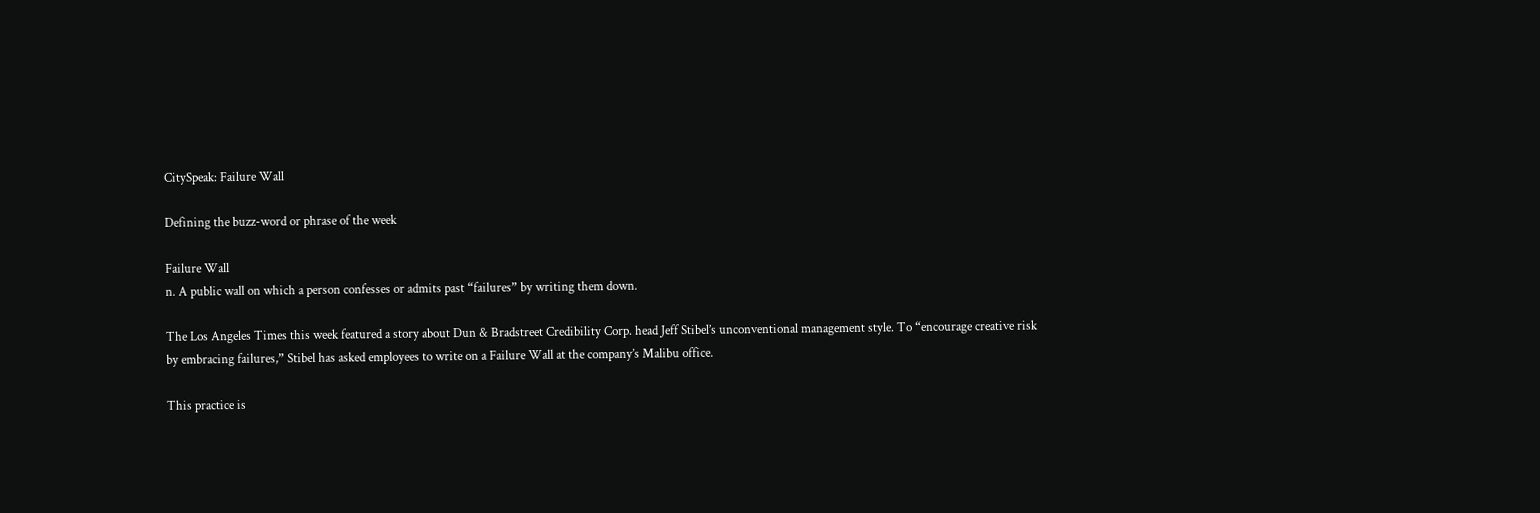CitySpeak: Failure Wall

Defining the buzz-word or phrase of the week

Failure Wall
n. A public wall on which a person confesses or admits past “failures” by writing them down.

The Los Angeles Times this week featured a story about Dun & Bradstreet Credibility Corp. head Jeff Stibel’s unconventional management style. To “encourage creative risk by embracing failures,” Stibel has asked employees to write on a Failure Wall at the company’s Malibu office.

This practice is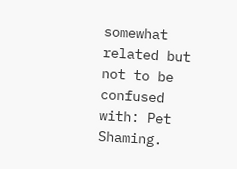somewhat related but not to be confused with: Pet Shaming.